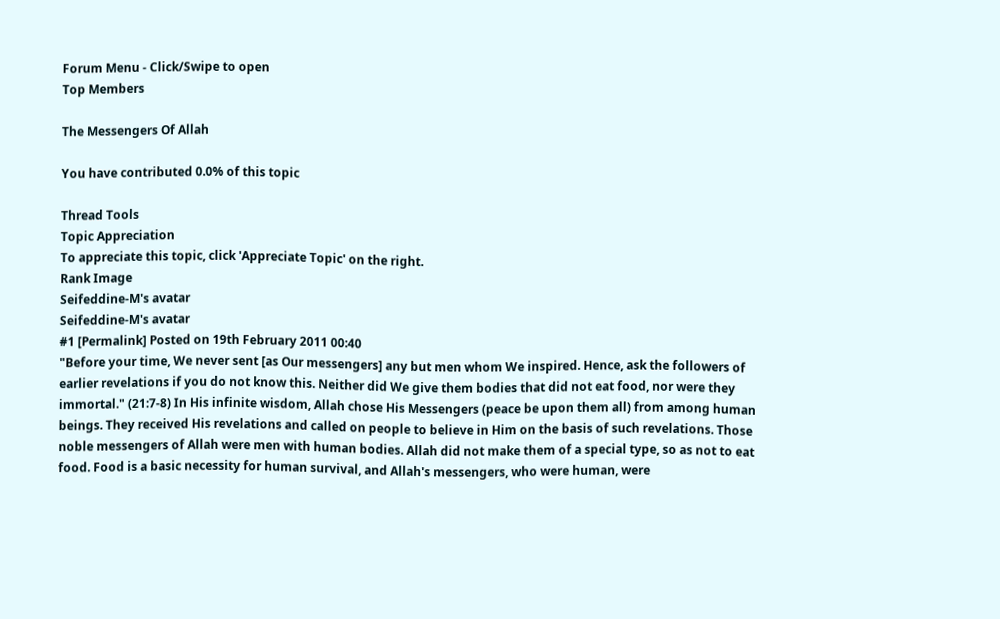Forum Menu - Click/Swipe to open
Top Members

The Messengers Of Allah

You have contributed 0.0% of this topic

Thread Tools
Topic Appreciation
To appreciate this topic, click 'Appreciate Topic' on the right.
Rank Image
Seifeddine-M's avatar
Seifeddine-M's avatar
#1 [Permalink] Posted on 19th February 2011 00:40
"Before your time, We never sent [as Our messengers] any but men whom We inspired. Hence, ask the followers of earlier revelations if you do not know this. Neither did We give them bodies that did not eat food, nor were they immortal." (21:7-8) In His infinite wisdom, Allah chose His Messengers (peace be upon them all) from among human beings. They received His revelations and called on people to believe in Him on the basis of such revelations. Those noble messengers of Allah were men with human bodies. Allah did not make them of a special type, so as not to eat food. Food is a basic necessity for human survival, and Allah's messengers, who were human, were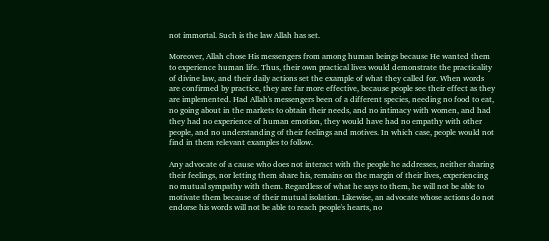not immortal. Such is the law Allah has set.

Moreover, Allah chose His messengers from among human beings because He wanted them to experience human life. Thus, their own practical lives would demonstrate the practicality of divine law, and their daily actions set the example of what they called for. When words are confirmed by practice, they are far more effective, because people see their effect as they are implemented. Had Allah's messengers been of a different species, needing no food to eat, no going about in the markets to obtain their needs, and no intimacy with women, and had they had no experience of human emotion, they would have had no empathy with other people, and no understanding of their feelings and motives. In which case, people would not find in them relevant examples to follow.

Any advocate of a cause who does not interact with the people he addresses, neither sharing their feelings, nor letting them share his, remains on the margin of their lives, experiencing no mutual sympathy with them. Regardless of what he says to them, he will not be able to motivate them because of their mutual isolation. Likewise, an advocate whose actions do not endorse his words will not be able to reach people's hearts, no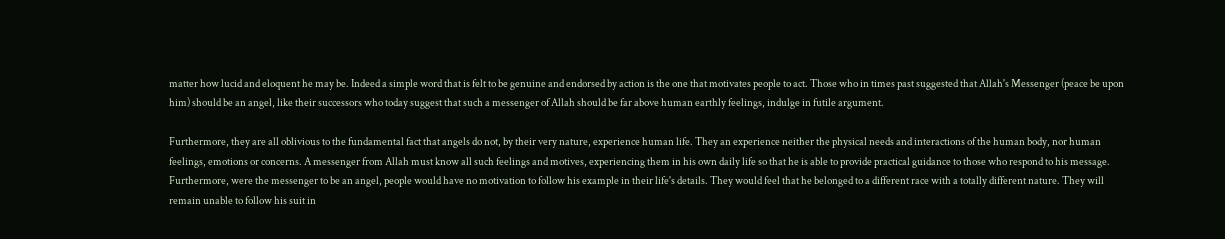matter how lucid and eloquent he may be. Indeed a simple word that is felt to be genuine and endorsed by action is the one that motivates people to act. Those who in times past suggested that Allah's Messenger (peace be upon him) should be an angel, like their successors who today suggest that such a messenger of Allah should be far above human earthly feelings, indulge in futile argument.

Furthermore, they are all oblivious to the fundamental fact that angels do not, by their very nature, experience human life. They an experience neither the physical needs and interactions of the human body, nor human feelings, emotions or concerns. A messenger from Allah must know all such feelings and motives, experiencing them in his own daily life so that he is able to provide practical guidance to those who respond to his message. Furthermore, were the messenger to be an angel, people would have no motivation to follow his example in their life's details. They would feel that he belonged to a different race with a totally different nature. They will remain unable to follow his suit in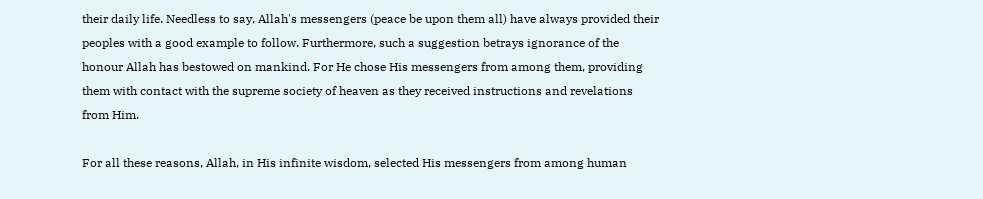their daily life. Needless to say, Allah's messengers (peace be upon them all) have always provided their peoples with a good example to follow. Furthermore, such a suggestion betrays ignorance of the honour Allah has bestowed on mankind. For He chose His messengers from among them, providing them with contact with the supreme society of heaven as they received instructions and revelations from Him.

For all these reasons, Allah, in His infinite wisdom, selected His messengers from among human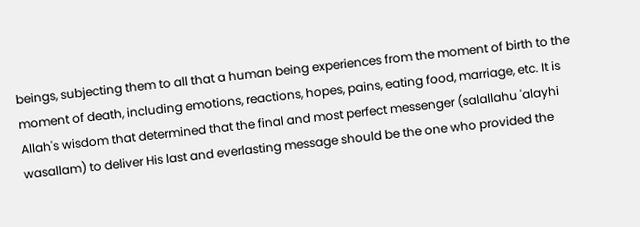beings, subjecting them to all that a human being experiences from the moment of birth to the moment of death, including emotions, reactions, hopes, pains, eating food, marriage, etc. It is Allah's wisdom that determined that the final and most perfect messenger (salallahu 'alayhi wasallam) to deliver His last and everlasting message should be the one who provided the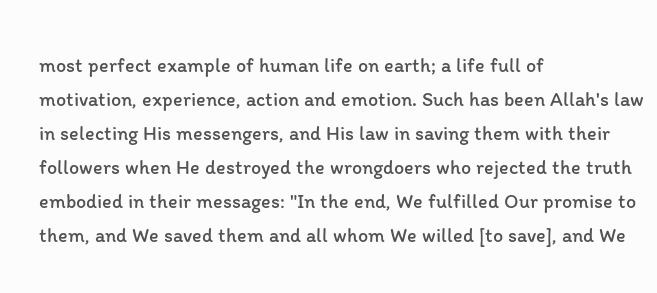most perfect example of human life on earth; a life full of motivation, experience, action and emotion. Such has been Allah's law in selecting His messengers, and His law in saving them with their followers when He destroyed the wrongdoers who rejected the truth embodied in their messages: "In the end, We fulfilled Our promise to them, and We saved them and all whom We willed [to save], and We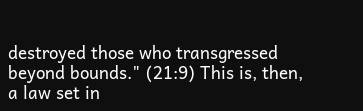destroyed those who transgressed beyond bounds." (21:9) This is, then, a law set in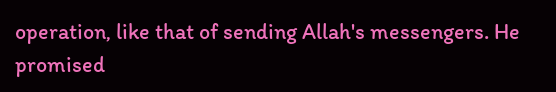operation, like that of sending Allah's messengers. He promised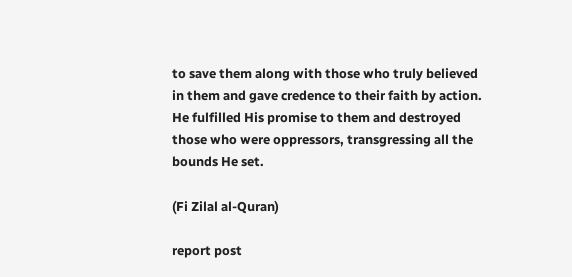to save them along with those who truly believed in them and gave credence to their faith by action. He fulfilled His promise to them and destroyed those who were oppressors, transgressing all the bounds He set.

(Fi Zilal al-Quran)

report post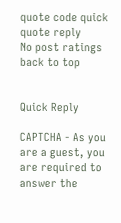quote code quick quote reply
No post ratings
back to top


Quick Reply

CAPTCHA - As you are a guest, you are required to answer the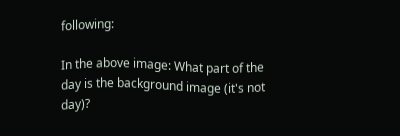following:

In the above image: What part of the day is the background image (it's not day)?